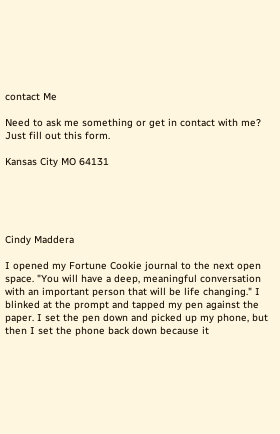contact Me

Need to ask me something or get in contact with me? Just fill out this form.

Kansas City MO 64131





Cindy Maddera

I opened my Fortune Cookie journal to the next open space. "You will have a deep, meaningful conversation with an important person that will be life changing." I blinked at the prompt and tapped my pen against the paper. I set the pen down and picked up my phone, but then I set the phone back down because it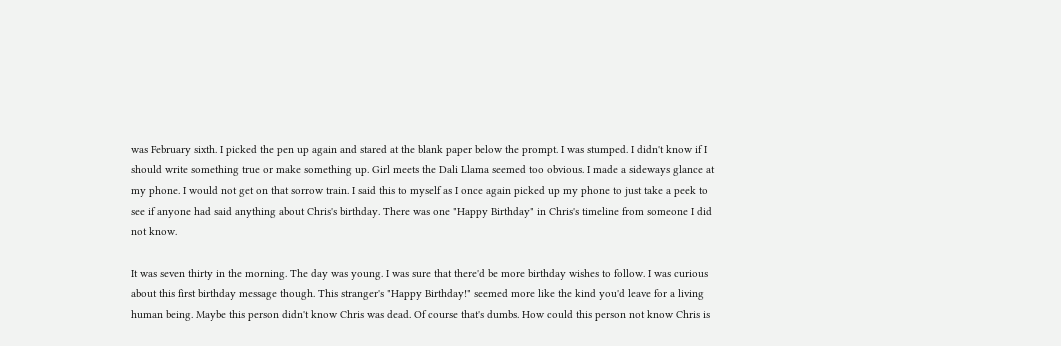was February sixth. I picked the pen up again and stared at the blank paper below the prompt. I was stumped. I didn't know if I should write something true or make something up. Girl meets the Dali Llama seemed too obvious. I made a sideways glance at my phone. I would not get on that sorrow train. I said this to myself as I once again picked up my phone to just take a peek to see if anyone had said anything about Chris's birthday. There was one "Happy Birthday" in Chris's timeline from someone I did not know.

It was seven thirty in the morning. The day was young. I was sure that there'd be more birthday wishes to follow. I was curious about this first birthday message though. This stranger's "Happy Birthday!" seemed more like the kind you'd leave for a living human being. Maybe this person didn't know Chris was dead. Of course that's dumbs. How could this person not know Chris is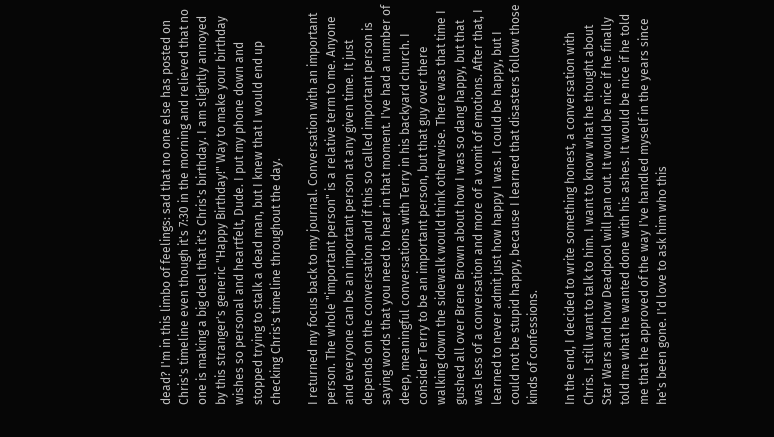dead? I'm in this limbo of feelings: sad that no one else has posted on Chris's timeline even though it's 7:30 in the morning and relieved that no one is making a big deal that it's Chris's birthday. I am slightly annoyed by this stranger's generic "Happy Birthday!" Way to make your birthday wishes so personal and heartfelt, Dude. I put my phone down and stopped trying to stalk a dead man, but I knew that I would end up checking Chris's timeline throughout the day.

I returned my focus back to my journal. Conversation with an important person. The whole "important person" is a relative term to me. Anyone and everyone can be an important person at any given time. It just depends on the conversation and if this so called important person is saying words that you need to hear in that moment. I've had a number of deep, meaningful conversations with Terry in his backyard church. I consider Terry to be an important person, but that guy over there walking down the sidewalk would think otherwise. There was that time I gushed all over Brene Brown about how I was so dang happy, but that was less of a conversation and more of a vomit of emotions. After that, I learned to never admit just how happy I was. I could be happy, but I could not be stupid happy, because I learned that disasters follow those kinds of confessions.

In the end, I decided to write something honest, a conversation with Chris. I still want to talk to him. I want to know what he thought about Star Wars and how Deadpool will pan out. It would be nice if he finally told me what he wanted done with his ashes. It would be nice if he told me that he approved of the way I've handled myself in the years since he's been gone. I'd love to ask him who this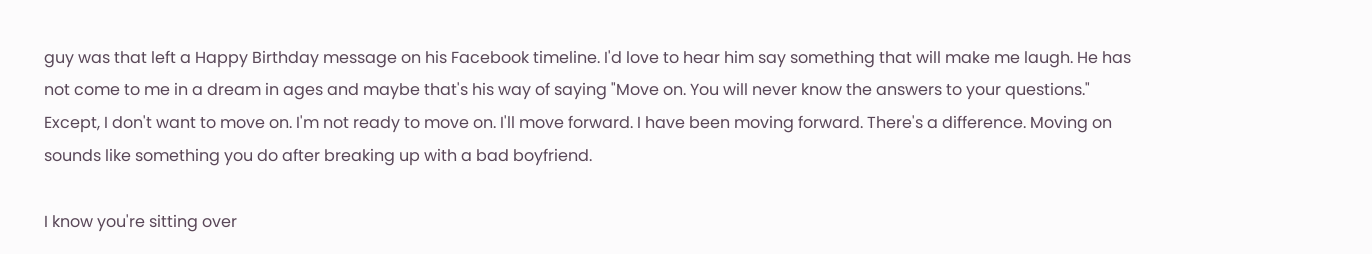guy was that left a Happy Birthday message on his Facebook timeline. I'd love to hear him say something that will make me laugh. He has not come to me in a dream in ages and maybe that's his way of saying "Move on. You will never know the answers to your questions." Except, I don't want to move on. I'm not ready to move on. I'll move forward. I have been moving forward. There's a difference. Moving on sounds like something you do after breaking up with a bad boyfriend.

I know you're sitting over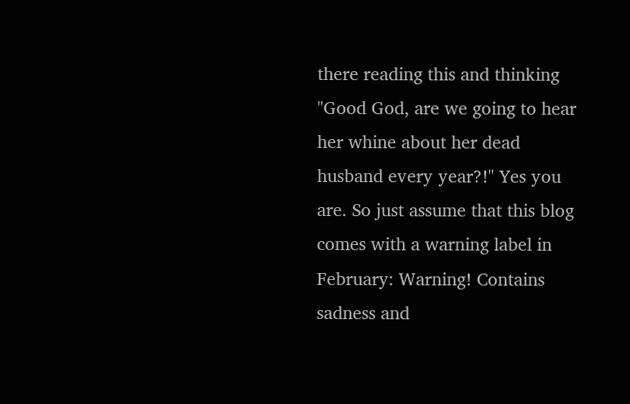there reading this and thinking "Good God, are we going to hear her whine about her dead husband every year?!" Yes you are. So just assume that this blog comes with a warning label in February: Warning! Contains sadness and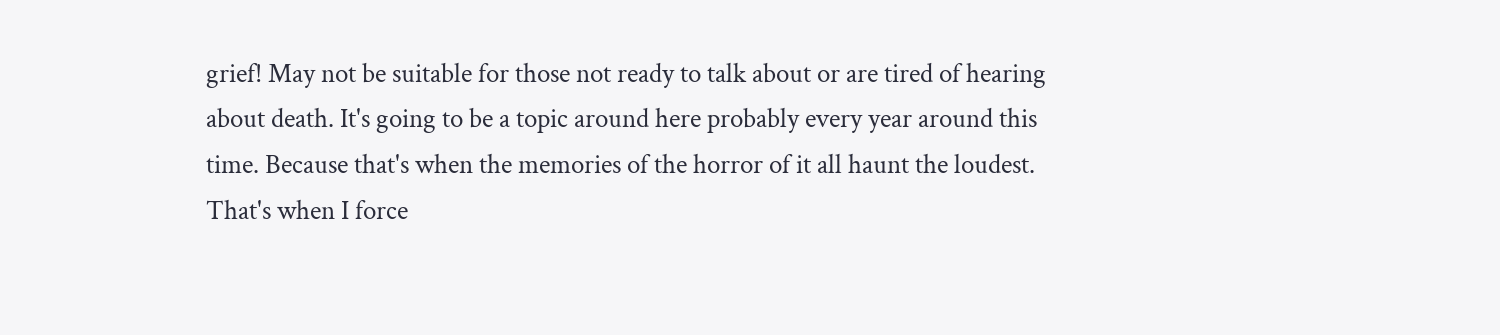grief! May not be suitable for those not ready to talk about or are tired of hearing about death. It's going to be a topic around here probably every year around this time. Because that's when the memories of the horror of it all haunt the loudest. That's when I force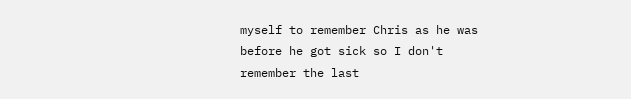myself to remember Chris as he was before he got sick so I don't remember the last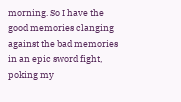morning. So I have the good memories clanging against the bad memories in an epic sword fight, poking my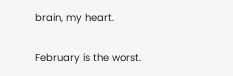brain, my heart.

February is the worst.